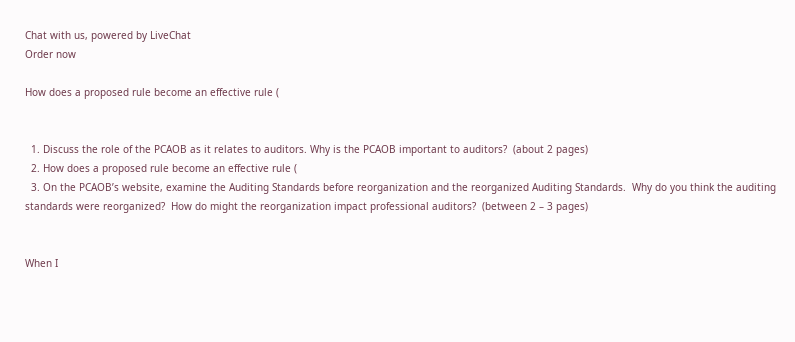Chat with us, powered by LiveChat
Order now

How does a proposed rule become an effective rule (


  1. Discuss the role of the PCAOB as it relates to auditors. Why is the PCAOB important to auditors?  (about 2 pages)
  2. How does a proposed rule become an effective rule (
  3. On the PCAOB’s website, examine the Auditing Standards before reorganization and the reorganized Auditing Standards.  Why do you think the auditing standards were reorganized?  How do might the reorganization impact professional auditors?  (between 2 – 3 pages)


When I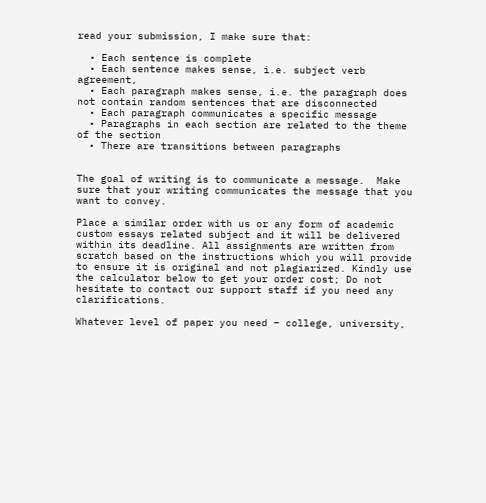read your submission, I make sure that:

  • Each sentence is complete
  • Each sentence makes sense, i.e. subject verb agreement,
  • Each paragraph makes sense, i.e. the paragraph does not contain random sentences that are disconnected
  • Each paragraph communicates a specific message
  • Paragraphs in each section are related to the theme of the section
  • There are transitions between paragraphs


The goal of writing is to communicate a message.  Make sure that your writing communicates the message that you want to convey.

Place a similar order with us or any form of academic custom essays related subject and it will be delivered within its deadline. All assignments are written from scratch based on the instructions which you will provide to ensure it is original and not plagiarized. Kindly use the calculator below to get your order cost; Do not hesitate to contact our support staff if you need any clarifications.

Whatever level of paper you need – college, university,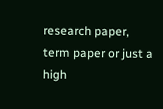research paper, term paper or just a high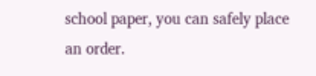school paper, you can safely place an order.